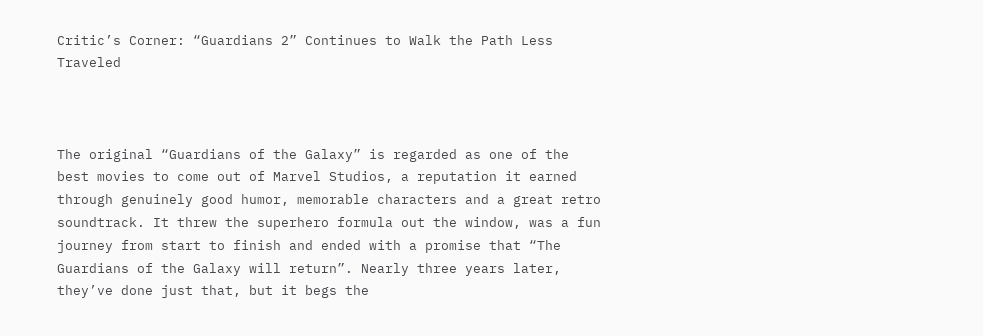Critic’s Corner: “Guardians 2” Continues to Walk the Path Less Traveled



The original “Guardians of the Galaxy” is regarded as one of the best movies to come out of Marvel Studios, a reputation it earned through genuinely good humor, memorable characters and a great retro soundtrack. It threw the superhero formula out the window, was a fun journey from start to finish and ended with a promise that “The Guardians of the Galaxy will return”. Nearly three years later, they’ve done just that, but it begs the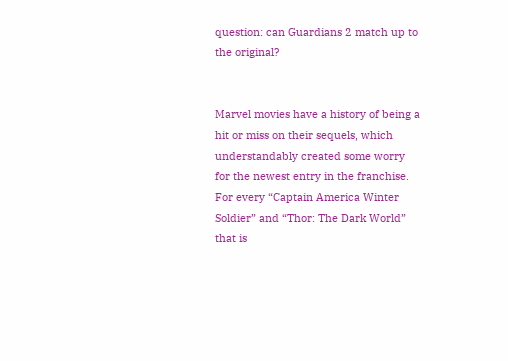question: can Guardians 2 match up to the original?


Marvel movies have a history of being a hit or miss on their sequels, which understandably created some worry for the newest entry in the franchise. For every “Captain America Winter Soldier” and “Thor: The Dark World” that is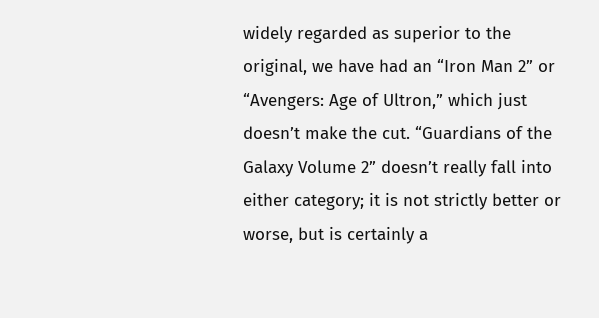widely regarded as superior to the original, we have had an “Iron Man 2” or “Avengers: Age of Ultron,” which just doesn’t make the cut. “Guardians of the Galaxy Volume 2” doesn’t really fall into either category; it is not strictly better or worse, but is certainly a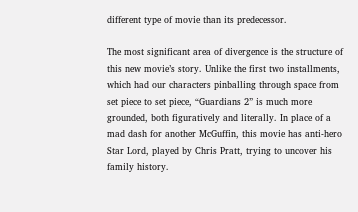different type of movie than its predecessor.

The most significant area of divergence is the structure of this new movie’s story. Unlike the first two installments, which had our characters pinballing through space from set piece to set piece, “Guardians 2” is much more grounded, both figuratively and literally. In place of a mad dash for another McGuffin, this movie has anti-hero Star Lord, played by Chris Pratt, trying to uncover his family history.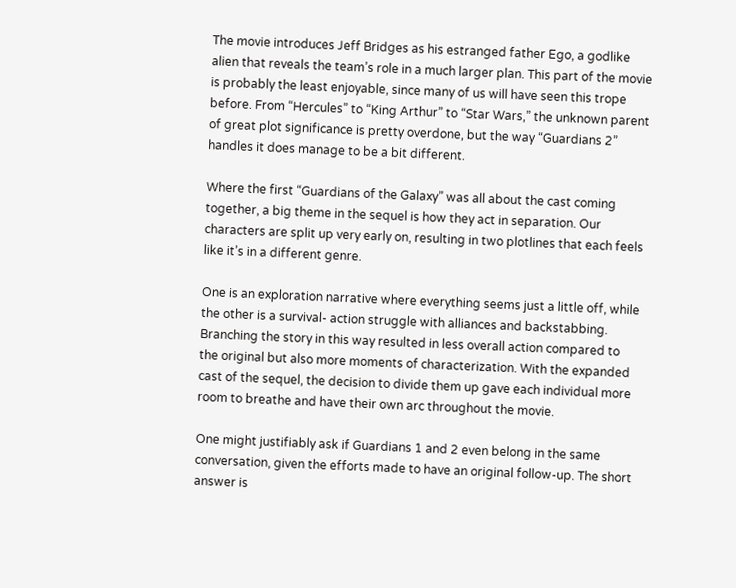The movie introduces Jeff Bridges as his estranged father Ego, a godlike alien that reveals the team’s role in a much larger plan. This part of the movie is probably the least enjoyable, since many of us will have seen this trope before. From “Hercules” to “King Arthur” to “Star Wars,” the unknown parent of great plot significance is pretty overdone, but the way “Guardians 2” handles it does manage to be a bit different.

Where the first “Guardians of the Galaxy” was all about the cast coming together, a big theme in the sequel is how they act in separation. Our characters are split up very early on, resulting in two plotlines that each feels like it’s in a different genre.

One is an exploration narrative where everything seems just a little off, while the other is a survival- action struggle with alliances and backstabbing. Branching the story in this way resulted in less overall action compared to the original but also more moments of characterization. With the expanded cast of the sequel, the decision to divide them up gave each individual more room to breathe and have their own arc throughout the movie.

One might justifiably ask if Guardians 1 and 2 even belong in the same conversation, given the efforts made to have an original follow-up. The short answer is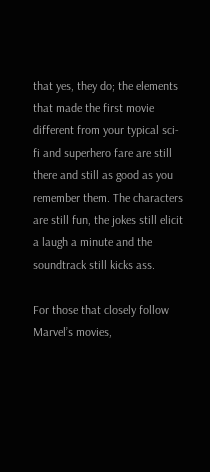that yes, they do; the elements that made the first movie different from your typical sci-fi and superhero fare are still there and still as good as you remember them. The characters are still fun, the jokes still elicit a laugh a minute and the soundtrack still kicks ass.

For those that closely follow Marvel’s movies,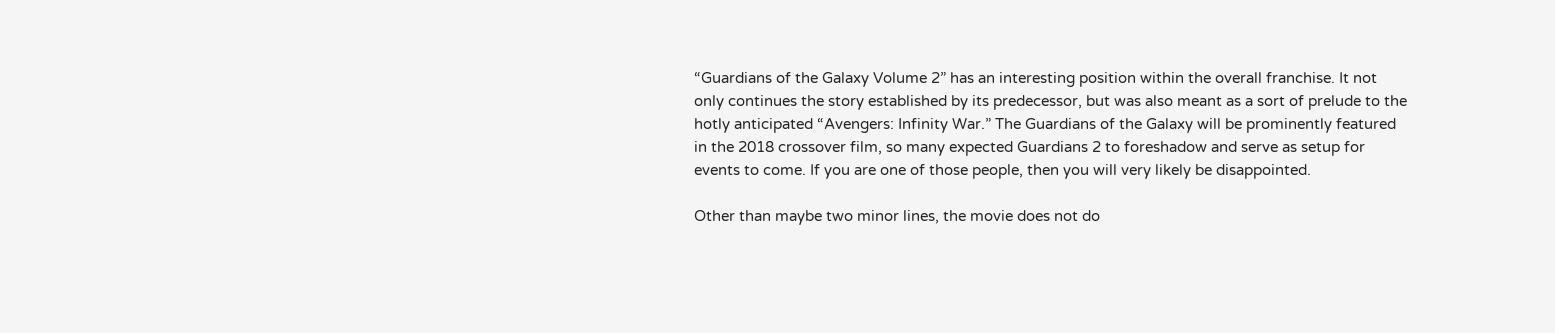“Guardians of the Galaxy Volume 2” has an interesting position within the overall franchise. It not only continues the story established by its predecessor, but was also meant as a sort of prelude to the hotly anticipated “Avengers: Infinity War.” The Guardians of the Galaxy will be prominently featured in the 2018 crossover film, so many expected Guardians 2 to foreshadow and serve as setup for events to come. If you are one of those people, then you will very likely be disappointed.

Other than maybe two minor lines, the movie does not do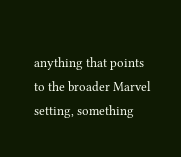anything that points to the broader Marvel setting, something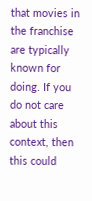that movies in the franchise are typically known for doing. If you do not care about this context, then this could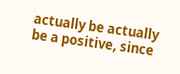actually be actually be a positive, since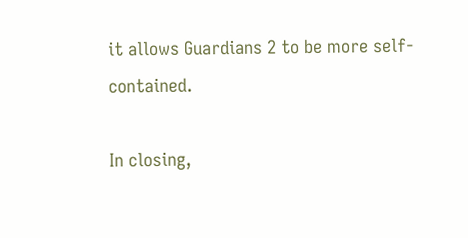it allows Guardians 2 to be more self-contained.

In closing,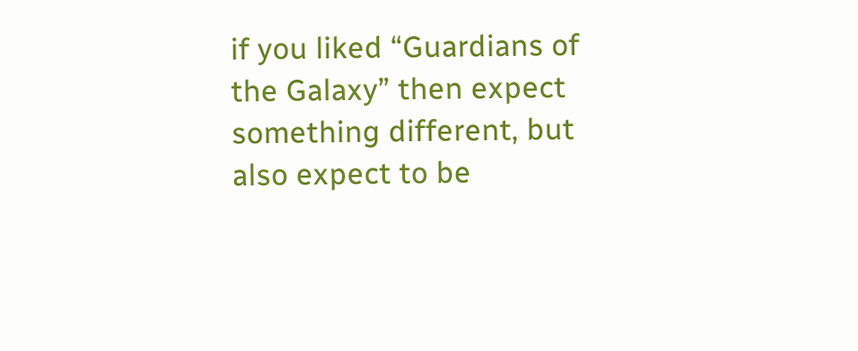if you liked “Guardians of the Galaxy” then expect something different, but also expect to be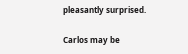pleasantly surprised.

Carlos may be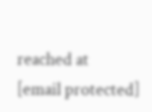reached at
[email protected]